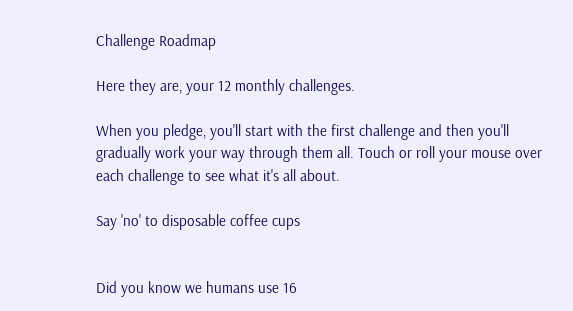Challenge Roadmap

Here they are, your 12 monthly challenges.

When you pledge, you'll start with the first challenge and then you'll gradually work your way through them all. Touch or roll your mouse over each challenge to see what it's all about.

Say 'no' to disposable coffee cups


Did you know we humans use 16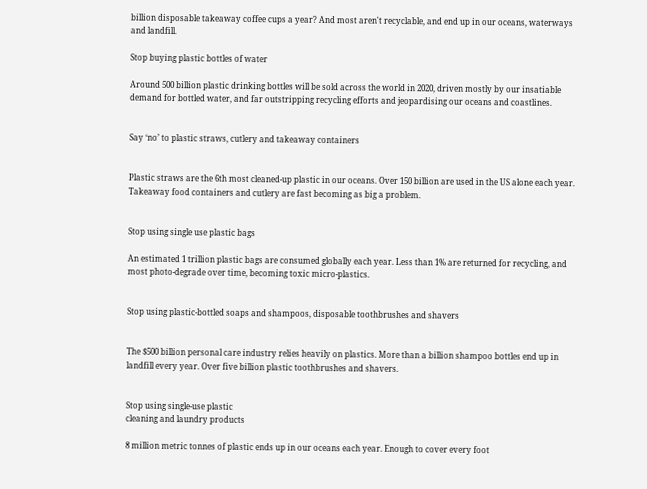billion disposable takeaway coffee cups a year? And most aren't recyclable, and end up in our oceans, waterways and landfill.

Stop buying plastic bottles of water

Around 500 billion plastic drinking bottles will be sold across the world in 2020, driven mostly by our insatiable demand for bottled water, and far outstripping recycling efforts and jeopardising our oceans and coastlines.


Say ‘no’ to plastic straws, cutlery and takeaway containers


Plastic straws are the 6th most cleaned-up plastic in our oceans. Over 150 billion are used in the US alone each year. Takeaway food containers and cutlery are fast becoming as big a problem.


Stop using single use plastic bags

An estimated 1 trillion plastic bags are consumed globally each year. Less than 1% are returned for recycling, and most photo-degrade over time, becoming toxic micro-plastics.


Stop using plastic-bottled soaps and shampoos, disposable toothbrushes and shavers


The $500 billion personal care industry relies heavily on plastics. More than a billion shampoo bottles end up in landfill every year. Over five billion plastic toothbrushes and shavers.


Stop using single-use plastic
cleaning and laundry products

8 million metric tonnes of plastic ends up in our oceans each year. Enough to cover every foot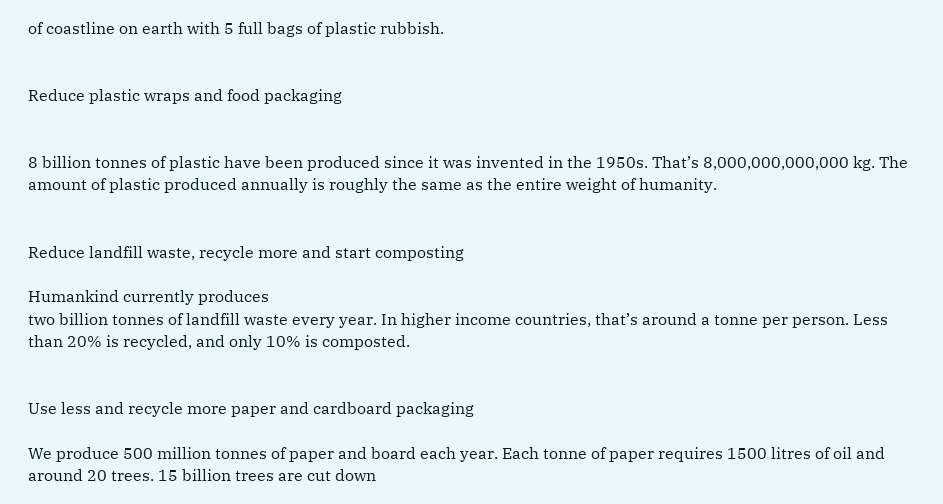of coastline on earth with 5 full bags of plastic rubbish.


Reduce plastic wraps and food packaging


8 billion tonnes of plastic have been produced since it was invented in the 1950s. That’s 8,000,000,000,000 kg. The amount of plastic produced annually is roughly the same as the entire weight of humanity.


Reduce landfill waste, recycle more and start composting

Humankind currently produces
two billion tonnes of landfill waste every year. In higher income countries, that’s around a tonne per person. Less than 20% is recycled, and only 10% is composted.


Use less and recycle more paper and cardboard packaging

We produce 500 million tonnes of paper and board each year. Each tonne of paper requires 1500 litres of oil and around 20 trees. 15 billion trees are cut down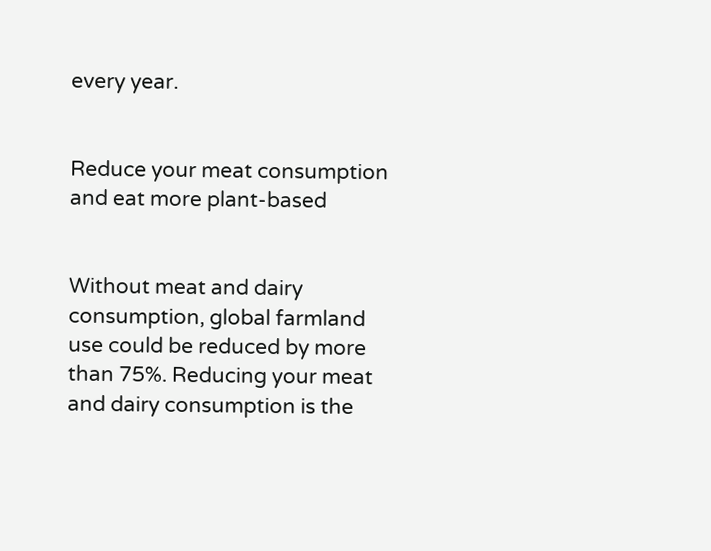every year.


Reduce your meat consumption
and eat more plant-based


Without meat and dairy consumption, global farmland use could be reduced by more than 75%. Reducing your meat and dairy consumption is the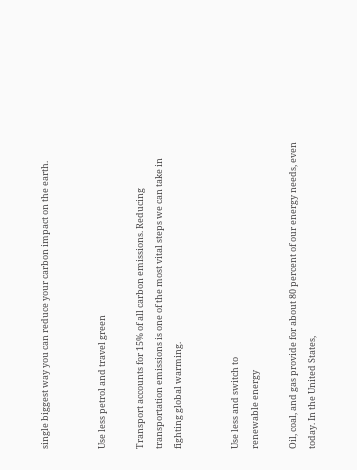single biggest way you can reduce your carbon impact on the earth.


Use less petrol and travel green

Transport accounts for 15% of all carbon emissions. Reducing transportation emissions is one of the most vital steps we can take in fighting global warming.


Use less and switch to
renewable energy

Oil, coal, and gas provide for about 80 percent of our energy needs, even today. In the United States,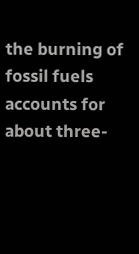the burning of fossil fuels accounts for about three-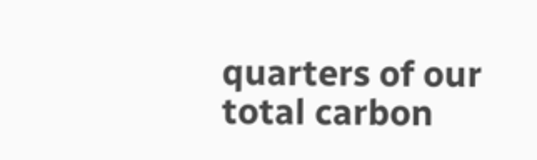quarters of our total carbon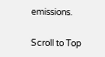emissions.

Scroll to Top